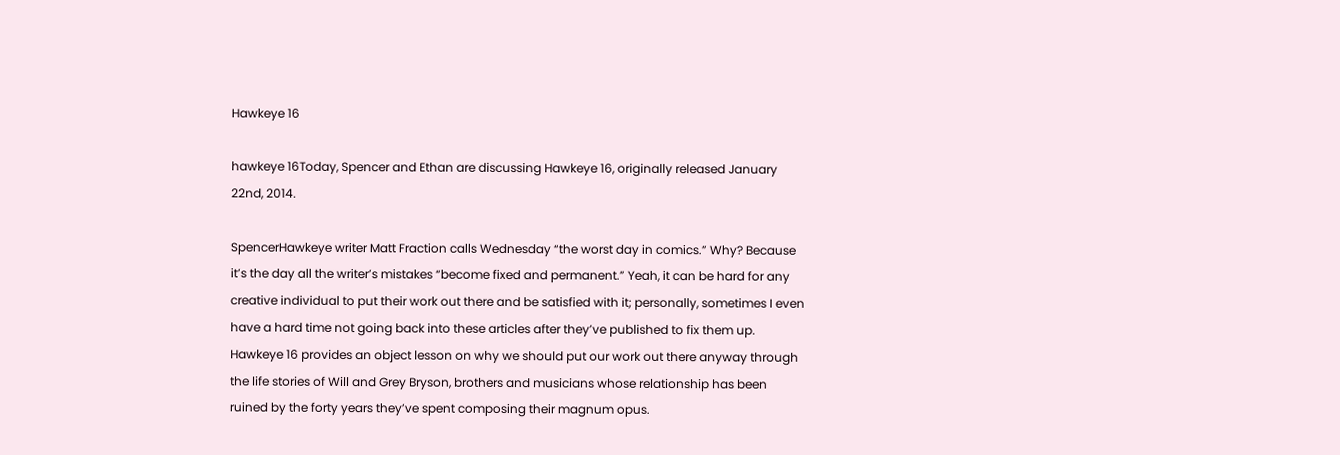Hawkeye 16

hawkeye 16Today, Spencer and Ethan are discussing Hawkeye 16, originally released January 22nd, 2014.

SpencerHawkeye writer Matt Fraction calls Wednesday “the worst day in comics.” Why? Because it’s the day all the writer’s mistakes “become fixed and permanent.” Yeah, it can be hard for any creative individual to put their work out there and be satisfied with it; personally, sometimes I even have a hard time not going back into these articles after they’ve published to fix them up. Hawkeye 16 provides an object lesson on why we should put our work out there anyway through the life stories of Will and Grey Bryson, brothers and musicians whose relationship has been ruined by the forty years they’ve spent composing their magnum opus.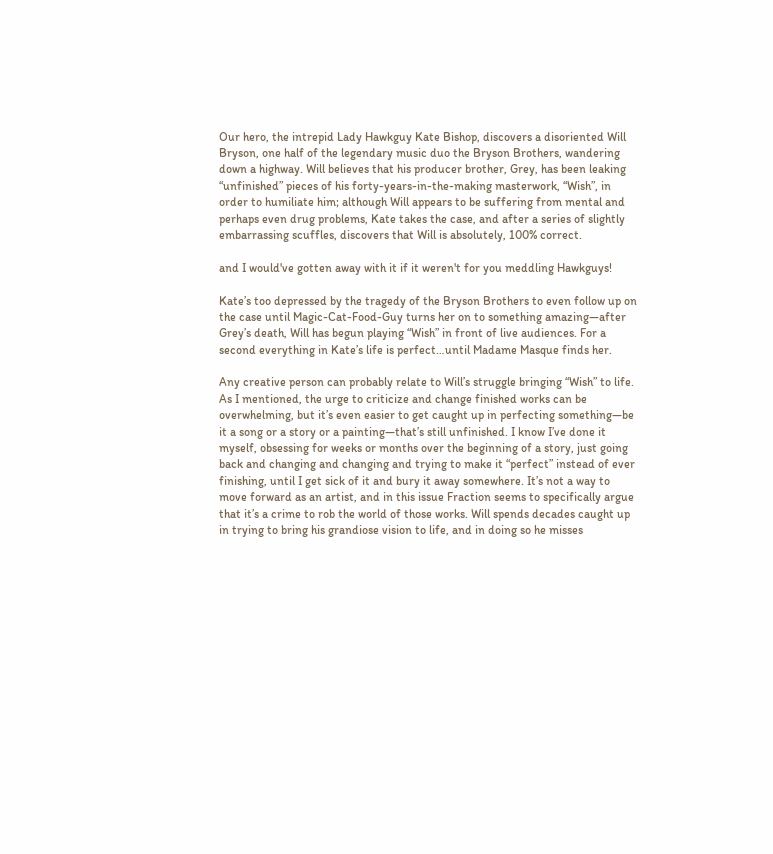Our hero, the intrepid Lady Hawkguy Kate Bishop, discovers a disoriented Will Bryson, one half of the legendary music duo the Bryson Brothers, wandering down a highway. Will believes that his producer brother, Grey, has been leaking “unfinished” pieces of his forty-years-in-the-making masterwork, “Wish”, in order to humiliate him; although Will appears to be suffering from mental and perhaps even drug problems, Kate takes the case, and after a series of slightly embarrassing scuffles, discovers that Will is absolutely, 100% correct.

and I would've gotten away with it if it weren't for you meddling Hawkguys!

Kate’s too depressed by the tragedy of the Bryson Brothers to even follow up on the case until Magic-Cat-Food-Guy turns her on to something amazing—after Grey’s death, Will has begun playing “Wish” in front of live audiences. For a second everything in Kate’s life is perfect…until Madame Masque finds her.

Any creative person can probably relate to Will’s struggle bringing “Wish” to life. As I mentioned, the urge to criticize and change finished works can be overwhelming, but it’s even easier to get caught up in perfecting something—be it a song or a story or a painting—that’s still unfinished. I know I’ve done it myself, obsessing for weeks or months over the beginning of a story, just going back and changing and changing and trying to make it “perfect” instead of ever finishing, until I get sick of it and bury it away somewhere. It’s not a way to move forward as an artist, and in this issue Fraction seems to specifically argue that it’s a crime to rob the world of those works. Will spends decades caught up in trying to bring his grandiose vision to life, and in doing so he misses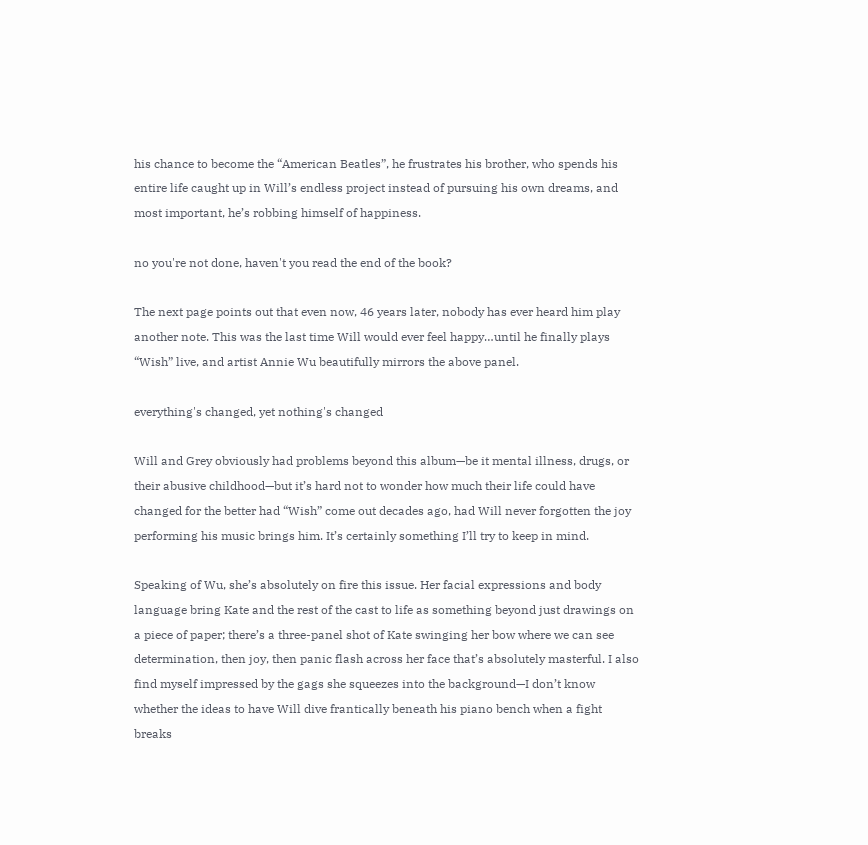his chance to become the “American Beatles”, he frustrates his brother, who spends his entire life caught up in Will’s endless project instead of pursuing his own dreams, and most important, he’s robbing himself of happiness.

no you're not done, haven't you read the end of the book?

The next page points out that even now, 46 years later, nobody has ever heard him play another note. This was the last time Will would ever feel happy…until he finally plays “Wish” live, and artist Annie Wu beautifully mirrors the above panel.

everything's changed, yet nothing's changed

Will and Grey obviously had problems beyond this album—be it mental illness, drugs, or their abusive childhood—but it’s hard not to wonder how much their life could have changed for the better had “Wish” come out decades ago, had Will never forgotten the joy performing his music brings him. It’s certainly something I’ll try to keep in mind.

Speaking of Wu, she’s absolutely on fire this issue. Her facial expressions and body language bring Kate and the rest of the cast to life as something beyond just drawings on a piece of paper; there’s a three-panel shot of Kate swinging her bow where we can see determination, then joy, then panic flash across her face that’s absolutely masterful. I also find myself impressed by the gags she squeezes into the background—I don’t know whether the ideas to have Will dive frantically beneath his piano bench when a fight breaks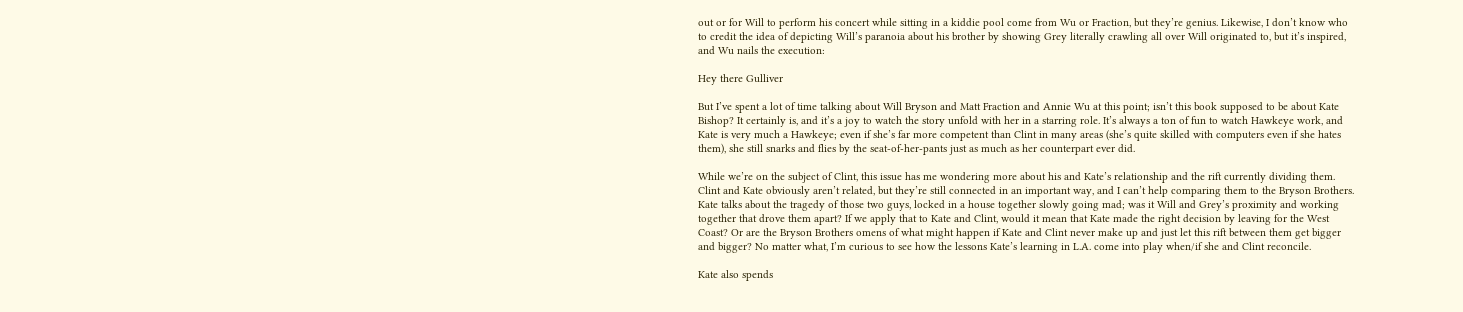out or for Will to perform his concert while sitting in a kiddie pool come from Wu or Fraction, but they’re genius. Likewise, I don’t know who to credit the idea of depicting Will’s paranoia about his brother by showing Grey literally crawling all over Will originated to, but it’s inspired, and Wu nails the execution:

Hey there Gulliver

But I’ve spent a lot of time talking about Will Bryson and Matt Fraction and Annie Wu at this point; isn’t this book supposed to be about Kate Bishop? It certainly is, and it’s a joy to watch the story unfold with her in a starring role. It’s always a ton of fun to watch Hawkeye work, and Kate is very much a Hawkeye; even if she’s far more competent than Clint in many areas (she’s quite skilled with computers even if she hates them), she still snarks and flies by the seat-of-her-pants just as much as her counterpart ever did.

While we’re on the subject of Clint, this issue has me wondering more about his and Kate’s relationship and the rift currently dividing them. Clint and Kate obviously aren’t related, but they’re still connected in an important way, and I can’t help comparing them to the Bryson Brothers. Kate talks about the tragedy of those two guys, locked in a house together slowly going mad; was it Will and Grey’s proximity and working together that drove them apart? If we apply that to Kate and Clint, would it mean that Kate made the right decision by leaving for the West Coast? Or are the Bryson Brothers omens of what might happen if Kate and Clint never make up and just let this rift between them get bigger and bigger? No matter what, I’m curious to see how the lessons Kate’s learning in L.A. come into play when/if she and Clint reconcile.

Kate also spends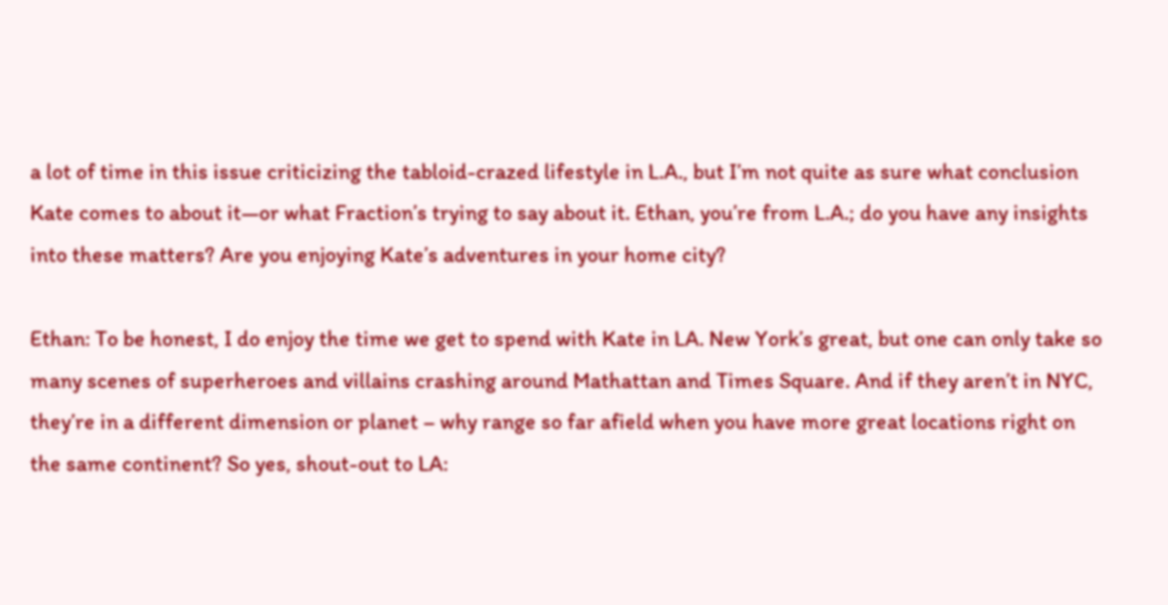a lot of time in this issue criticizing the tabloid-crazed lifestyle in L.A., but I’m not quite as sure what conclusion Kate comes to about it—or what Fraction’s trying to say about it. Ethan, you’re from L.A.; do you have any insights into these matters? Are you enjoying Kate’s adventures in your home city?

Ethan: To be honest, I do enjoy the time we get to spend with Kate in LA. New York’s great, but one can only take so many scenes of superheroes and villains crashing around Mathattan and Times Square. And if they aren’t in NYC, they’re in a different dimension or planet – why range so far afield when you have more great locations right on the same continent? So yes, shout-out to LA: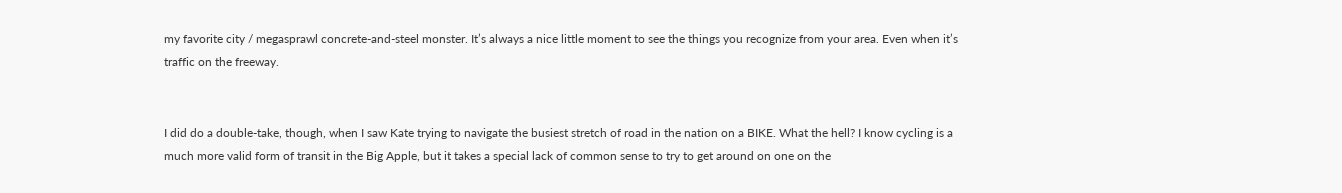my favorite city / megasprawl concrete-and-steel monster. It’s always a nice little moment to see the things you recognize from your area. Even when it’s traffic on the freeway.


I did do a double-take, though, when I saw Kate trying to navigate the busiest stretch of road in the nation on a BIKE. What the hell? I know cycling is a much more valid form of transit in the Big Apple, but it takes a special lack of common sense to try to get around on one on the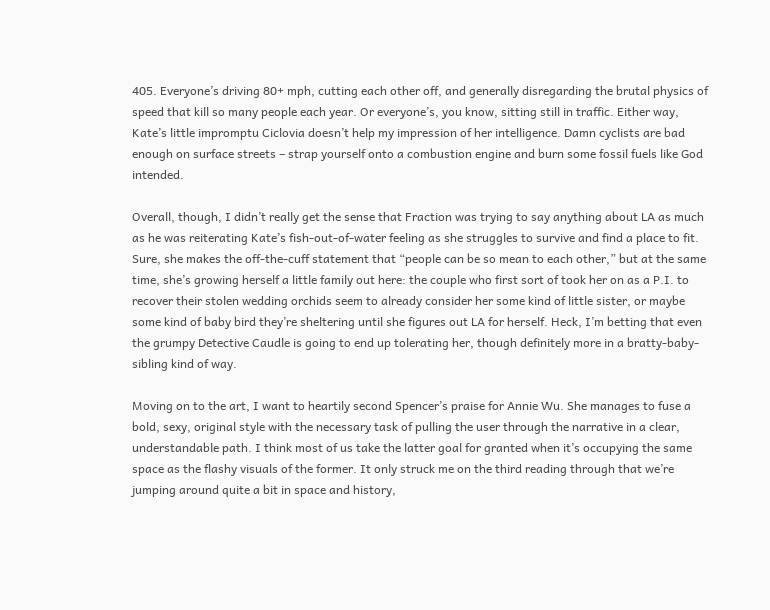405. Everyone’s driving 80+ mph, cutting each other off, and generally disregarding the brutal physics of speed that kill so many people each year. Or everyone’s, you know, sitting still in traffic. Either way, Kate’s little impromptu Ciclovia doesn’t help my impression of her intelligence. Damn cyclists are bad enough on surface streets – strap yourself onto a combustion engine and burn some fossil fuels like God intended.

Overall, though, I didn’t really get the sense that Fraction was trying to say anything about LA as much as he was reiterating Kate’s fish-out-of-water feeling as she struggles to survive and find a place to fit. Sure, she makes the off-the-cuff statement that “people can be so mean to each other,” but at the same time, she’s growing herself a little family out here: the couple who first sort of took her on as a P.I. to recover their stolen wedding orchids seem to already consider her some kind of little sister, or maybe some kind of baby bird they’re sheltering until she figures out LA for herself. Heck, I’m betting that even the grumpy Detective Caudle is going to end up tolerating her, though definitely more in a bratty-baby-sibling kind of way.

Moving on to the art, I want to heartily second Spencer’s praise for Annie Wu. She manages to fuse a bold, sexy, original style with the necessary task of pulling the user through the narrative in a clear, understandable path. I think most of us take the latter goal for granted when it’s occupying the same space as the flashy visuals of the former. It only struck me on the third reading through that we’re jumping around quite a bit in space and history,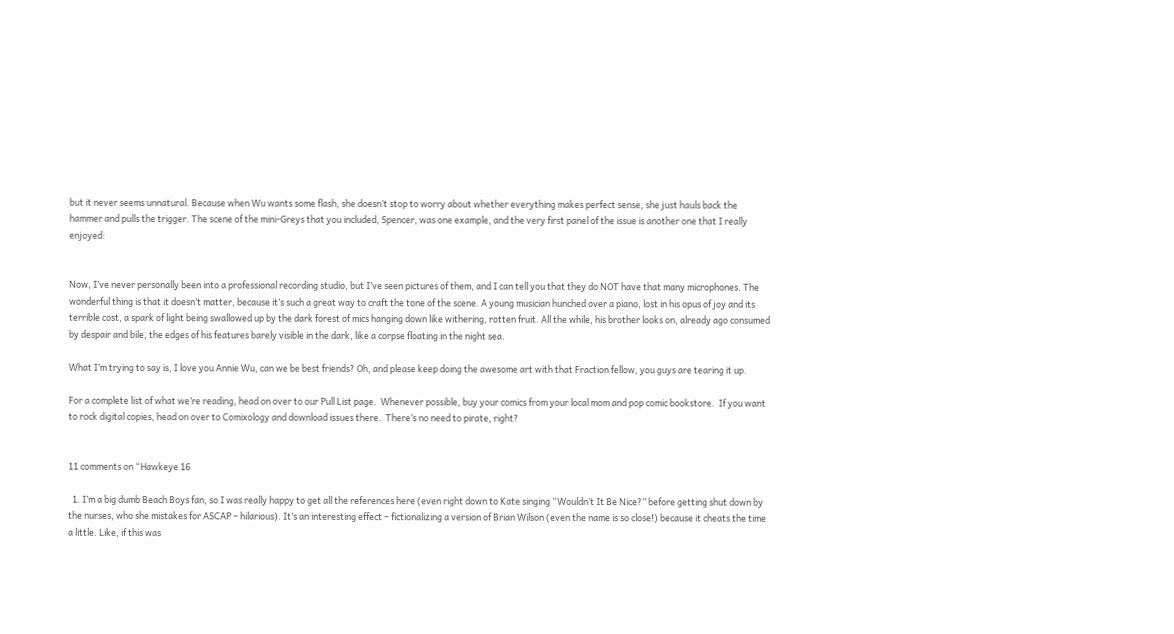but it never seems unnatural. Because when Wu wants some flash, she doesn’t stop to worry about whether everything makes perfect sense, she just hauls back the hammer and pulls the trigger. The scene of the mini-Greys that you included, Spencer, was one example, and the very first panel of the issue is another one that I really enjoyed:


Now, I’ve never personally been into a professional recording studio, but I’ve seen pictures of them, and I can tell you that they do NOT have that many microphones. The wonderful thing is that it doesn’t matter, because it’s such a great way to craft the tone of the scene. A young musician hunched over a piano, lost in his opus of joy and its terrible cost, a spark of light being swallowed up by the dark forest of mics hanging down like withering, rotten fruit. All the while, his brother looks on, already ago consumed by despair and bile, the edges of his features barely visible in the dark, like a corpse floating in the night sea.

What I’m trying to say is, I love you Annie Wu, can we be best friends? Oh, and please keep doing the awesome art with that Fraction fellow, you guys are tearing it up.

For a complete list of what we’re reading, head on over to our Pull List page.  Whenever possible, buy your comics from your local mom and pop comic bookstore.  If you want to rock digital copies, head on over to Comixology and download issues there.  There’s no need to pirate, right?


11 comments on “Hawkeye 16

  1. I’m a big dumb Beach Boys fan, so I was really happy to get all the references here (even right down to Kate singing “Wouldn’t It Be Nice?” before getting shut down by the nurses, who she mistakes for ASCAP – hilarious). It’s an interesting effect – fictionalizing a version of Brian Wilson (even the name is so close!) because it cheats the time a little. Like, if this was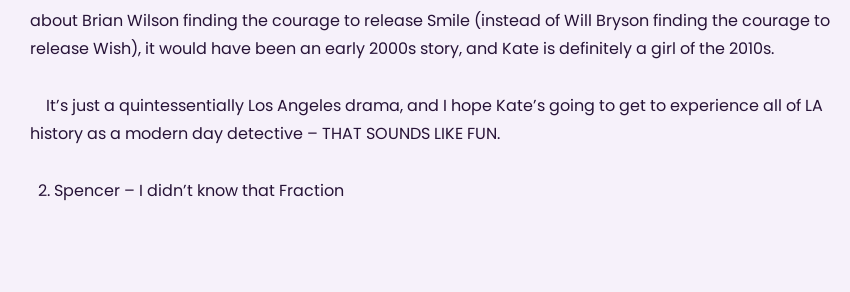about Brian Wilson finding the courage to release Smile (instead of Will Bryson finding the courage to release Wish), it would have been an early 2000s story, and Kate is definitely a girl of the 2010s.

    It’s just a quintessentially Los Angeles drama, and I hope Kate’s going to get to experience all of LA history as a modern day detective – THAT SOUNDS LIKE FUN.

  2. Spencer – I didn’t know that Fraction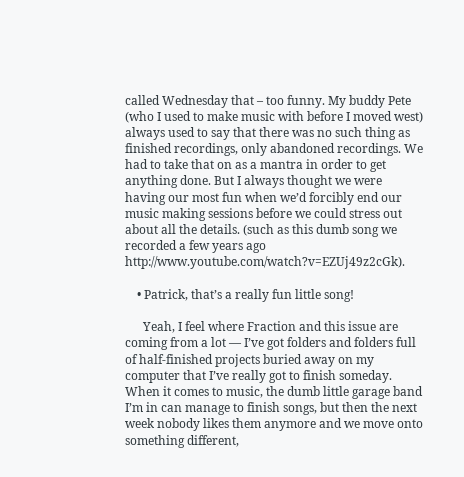called Wednesday that – too funny. My buddy Pete (who I used to make music with before I moved west) always used to say that there was no such thing as finished recordings, only abandoned recordings. We had to take that on as a mantra in order to get anything done. But I always thought we were having our most fun when we’d forcibly end our music making sessions before we could stress out about all the details. (such as this dumb song we recorded a few years ago http://www.youtube.com/watch?v=EZUj49z2cGk).

    • Patrick, that’s a really fun little song!

      Yeah, I feel where Fraction and this issue are coming from a lot — I’ve got folders and folders full of half-finished projects buried away on my computer that I’ve really got to finish someday. When it comes to music, the dumb little garage band I’m in can manage to finish songs, but then the next week nobody likes them anymore and we move onto something different,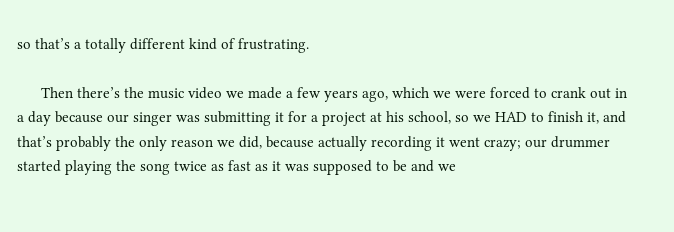so that’s a totally different kind of frustrating.

      Then there’s the music video we made a few years ago, which we were forced to crank out in a day because our singer was submitting it for a project at his school, so we HAD to finish it, and that’s probably the only reason we did, because actually recording it went crazy; our drummer started playing the song twice as fast as it was supposed to be and we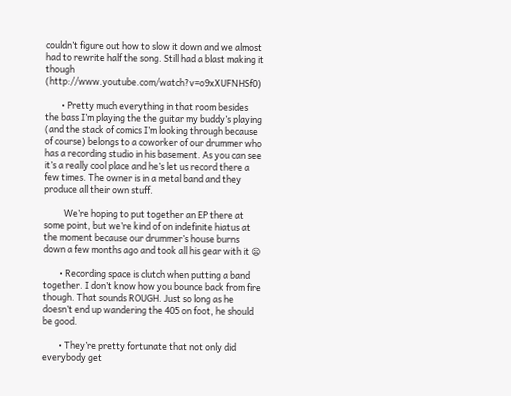couldn’t figure out how to slow it down and we almost had to rewrite half the song. Still had a blast making it though (http://www.youtube.com/watch?v=o9xXUFNHSf0)

        • Pretty much everything in that room besides the bass I’m playing the the guitar my buddy’s playing (and the stack of comics I’m looking through because of course) belongs to a coworker of our drummer who has a recording studio in his basement. As you can see it’s a really cool place and he’s let us record there a few times. The owner is in a metal band and they produce all their own stuff.

          We’re hoping to put together an EP there at some point, but we’re kind of on indefinite hiatus at the moment because our drummer’s house burns down a few months ago and took all his gear with it 😦

        • Recording space is clutch when putting a band together. I don’t know how you bounce back from fire though. That sounds ROUGH. Just so long as he doesn’t end up wandering the 405 on foot, he should be good.

        • They’re pretty fortunate that not only did everybody get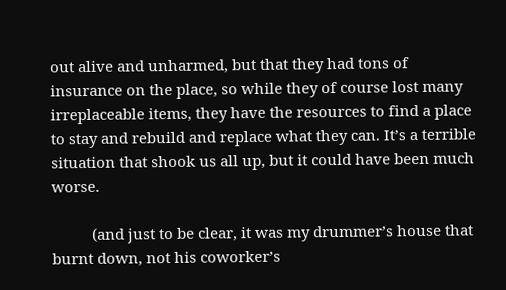out alive and unharmed, but that they had tons of insurance on the place, so while they of course lost many irreplaceable items, they have the resources to find a place to stay and rebuild and replace what they can. It’s a terrible situation that shook us all up, but it could have been much worse.

          (and just to be clear, it was my drummer’s house that burnt down, not his coworker’s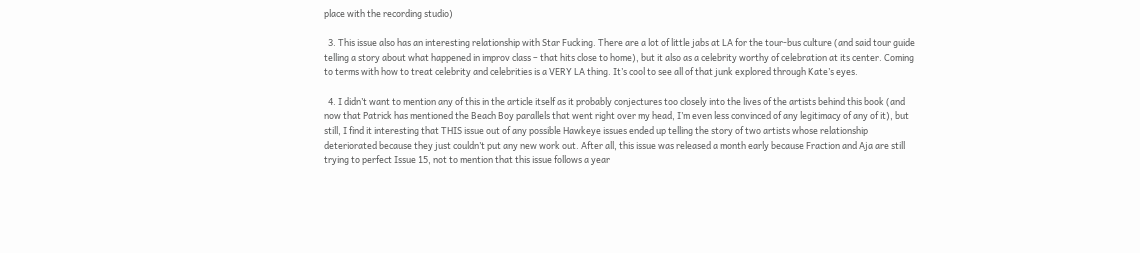place with the recording studio)

  3. This issue also has an interesting relationship with Star Fucking. There are a lot of little jabs at LA for the tour-bus culture (and said tour guide telling a story about what happened in improv class – that hits close to home), but it also as a celebrity worthy of celebration at its center. Coming to terms with how to treat celebrity and celebrities is a VERY LA thing. It’s cool to see all of that junk explored through Kate’s eyes.

  4. I didn’t want to mention any of this in the article itself as it probably conjectures too closely into the lives of the artists behind this book (and now that Patrick has mentioned the Beach Boy parallels that went right over my head, I’m even less convinced of any legitimacy of any of it), but still, I find it interesting that THIS issue out of any possible Hawkeye issues ended up telling the story of two artists whose relationship deteriorated because they just couldn’t put any new work out. After all, this issue was released a month early because Fraction and Aja are still trying to perfect Issue 15, not to mention that this issue follows a year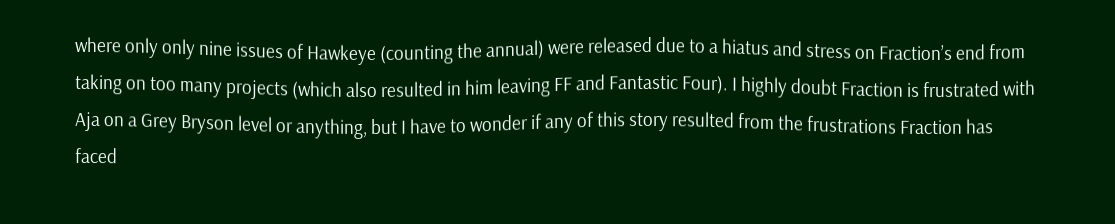where only only nine issues of Hawkeye (counting the annual) were released due to a hiatus and stress on Fraction’s end from taking on too many projects (which also resulted in him leaving FF and Fantastic Four). I highly doubt Fraction is frustrated with Aja on a Grey Bryson level or anything, but I have to wonder if any of this story resulted from the frustrations Fraction has faced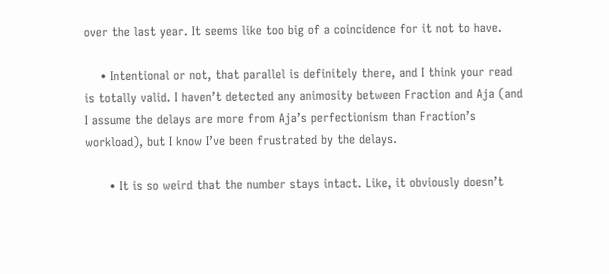over the last year. It seems like too big of a coincidence for it not to have.

    • Intentional or not, that parallel is definitely there, and I think your read is totally valid. I haven’t detected any animosity between Fraction and Aja (and I assume the delays are more from Aja’s perfectionism than Fraction’s workload), but I know I’ve been frustrated by the delays.

      • It is so weird that the number stays intact. Like, it obviously doesn’t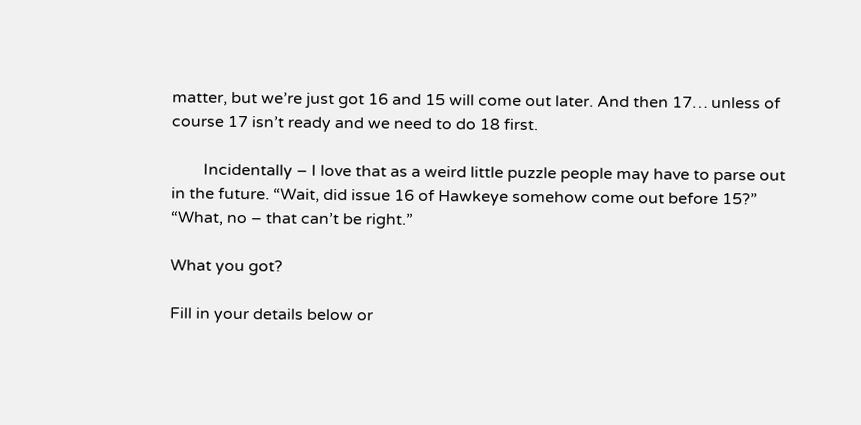matter, but we’re just got 16 and 15 will come out later. And then 17… unless of course 17 isn’t ready and we need to do 18 first.

        Incidentally – I love that as a weird little puzzle people may have to parse out in the future. “Wait, did issue 16 of Hawkeye somehow come out before 15?” “What, no – that can’t be right.”

What you got?

Fill in your details below or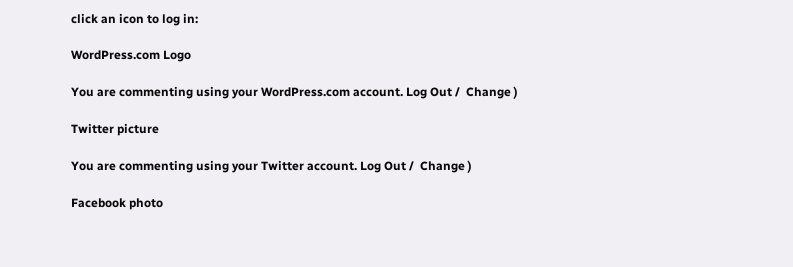click an icon to log in:

WordPress.com Logo

You are commenting using your WordPress.com account. Log Out /  Change )

Twitter picture

You are commenting using your Twitter account. Log Out /  Change )

Facebook photo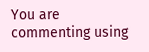You are commenting using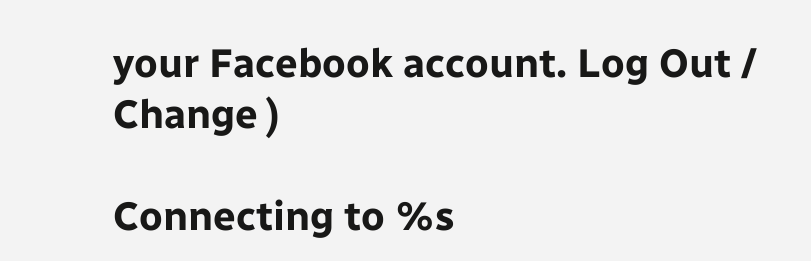your Facebook account. Log Out /  Change )

Connecting to %s